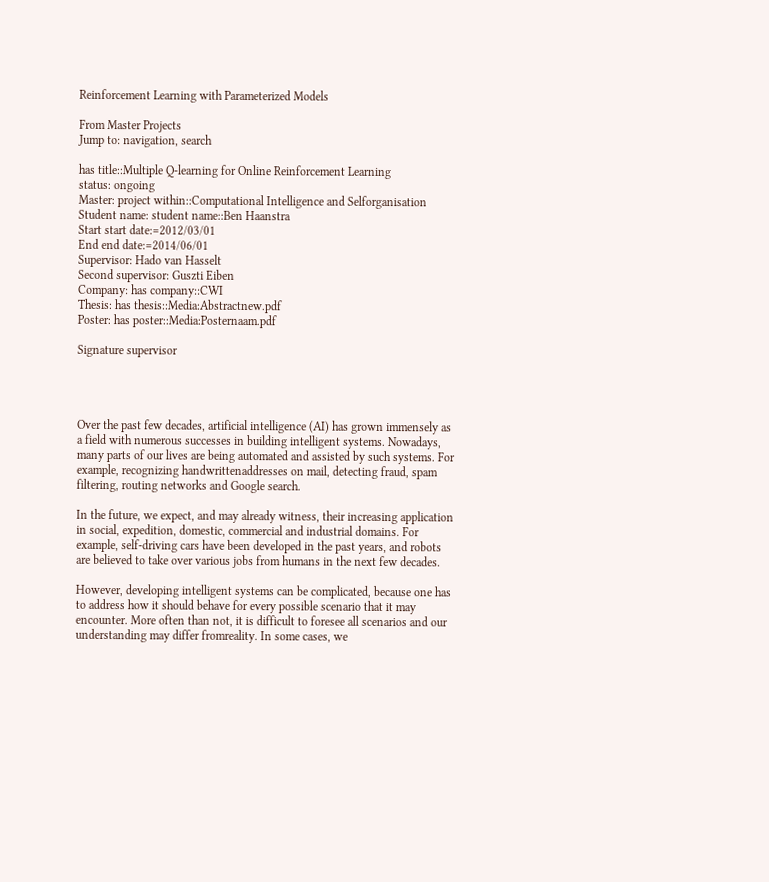Reinforcement Learning with Parameterized Models

From Master Projects
Jump to: navigation, search

has title::Multiple Q-learning for Online Reinforcement Learning
status: ongoing
Master: project within::Computational Intelligence and Selforganisation
Student name: student name::Ben Haanstra
Start start date:=2012/03/01
End end date:=2014/06/01
Supervisor: Hado van Hasselt
Second supervisor: Guszti Eiben
Company: has company::CWI
Thesis: has thesis::Media:Abstractnew.pdf
Poster: has poster::Media:Posternaam.pdf

Signature supervisor




Over the past few decades, artificial intelligence (AI) has grown immensely as a field with numerous successes in building intelligent systems. Nowadays, many parts of our lives are being automated and assisted by such systems. For example, recognizing handwrittenaddresses on mail, detecting fraud, spam filtering, routing networks and Google search.

In the future, we expect, and may already witness, their increasing application in social, expedition, domestic, commercial and industrial domains. For example, self-driving cars have been developed in the past years, and robots are believed to take over various jobs from humans in the next few decades.

However, developing intelligent systems can be complicated, because one has to address how it should behave for every possible scenario that it may encounter. More often than not, it is difficult to foresee all scenarios and our understanding may differ fromreality. In some cases, we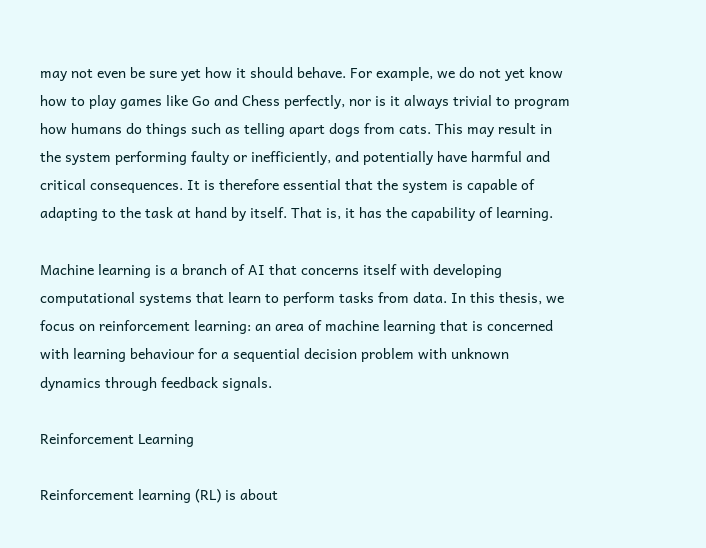may not even be sure yet how it should behave. For example, we do not yet know how to play games like Go and Chess perfectly, nor is it always trivial to program how humans do things such as telling apart dogs from cats. This may result in the system performing faulty or inefficiently, and potentially have harmful and critical consequences. It is therefore essential that the system is capable of adapting to the task at hand by itself. That is, it has the capability of learning.

Machine learning is a branch of AI that concerns itself with developing computational systems that learn to perform tasks from data. In this thesis, we focus on reinforcement learning: an area of machine learning that is concerned with learning behaviour for a sequential decision problem with unknown dynamics through feedback signals.

Reinforcement Learning

Reinforcement learning (RL) is about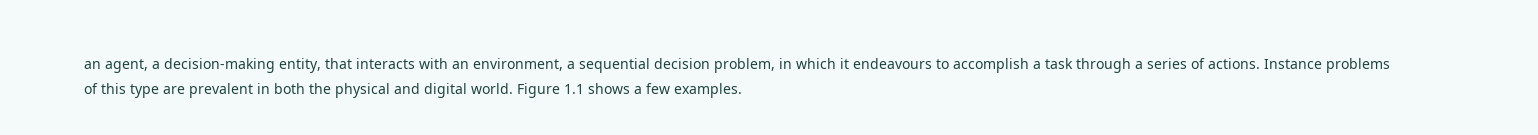an agent, a decision-making entity, that interacts with an environment, a sequential decision problem, in which it endeavours to accomplish a task through a series of actions. Instance problems of this type are prevalent in both the physical and digital world. Figure 1.1 shows a few examples.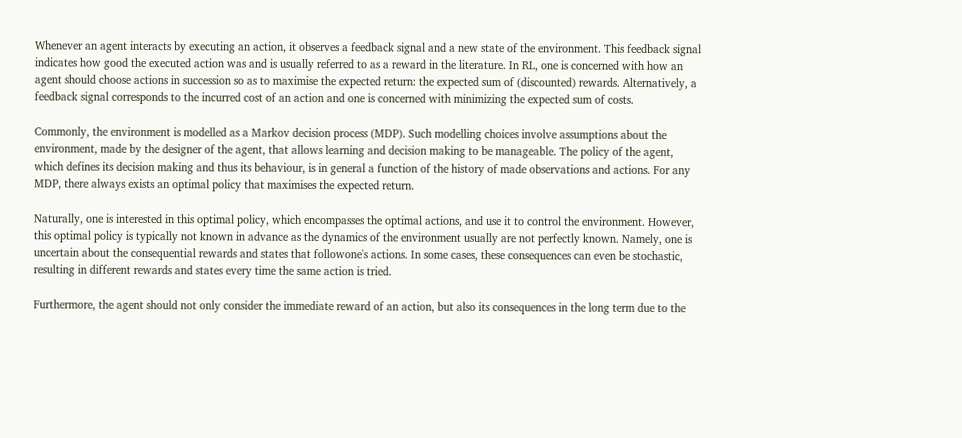Whenever an agent interacts by executing an action, it observes a feedback signal and a new state of the environment. This feedback signal indicates how good the executed action was and is usually referred to as a reward in the literature. In RL, one is concerned with how an agent should choose actions in succession so as to maximise the expected return: the expected sum of (discounted) rewards. Alternatively, a feedback signal corresponds to the incurred cost of an action and one is concerned with minimizing the expected sum of costs.

Commonly, the environment is modelled as a Markov decision process (MDP). Such modelling choices involve assumptions about the environment, made by the designer of the agent, that allows learning and decision making to be manageable. The policy of the agent, which defines its decision making and thus its behaviour, is in general a function of the history of made observations and actions. For any MDP, there always exists an optimal policy that maximises the expected return.

Naturally, one is interested in this optimal policy, which encompasses the optimal actions, and use it to control the environment. However, this optimal policy is typically not known in advance as the dynamics of the environment usually are not perfectly known. Namely, one is uncertain about the consequential rewards and states that followone's actions. In some cases, these consequences can even be stochastic, resulting in different rewards and states every time the same action is tried.

Furthermore, the agent should not only consider the immediate reward of an action, but also its consequences in the long term due to the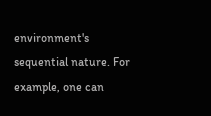environment's sequential nature. For example, one can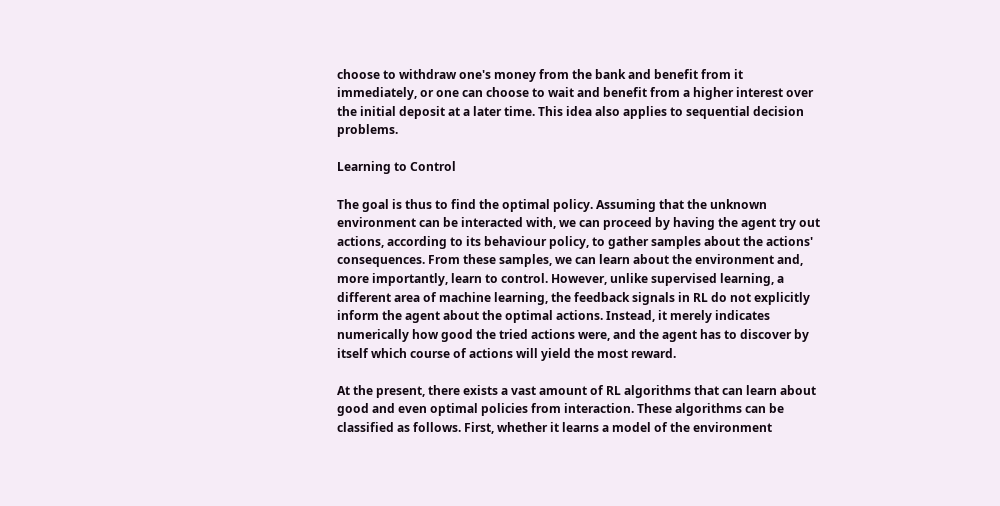choose to withdraw one's money from the bank and benefit from it immediately, or one can choose to wait and benefit from a higher interest over the initial deposit at a later time. This idea also applies to sequential decision problems.

Learning to Control

The goal is thus to find the optimal policy. Assuming that the unknown environment can be interacted with, we can proceed by having the agent try out actions, according to its behaviour policy, to gather samples about the actions' consequences. From these samples, we can learn about the environment and, more importantly, learn to control. However, unlike supervised learning, a different area of machine learning, the feedback signals in RL do not explicitly inform the agent about the optimal actions. Instead, it merely indicates numerically how good the tried actions were, and the agent has to discover by itself which course of actions will yield the most reward.

At the present, there exists a vast amount of RL algorithms that can learn about good and even optimal policies from interaction. These algorithms can be classified as follows. First, whether it learns a model of the environment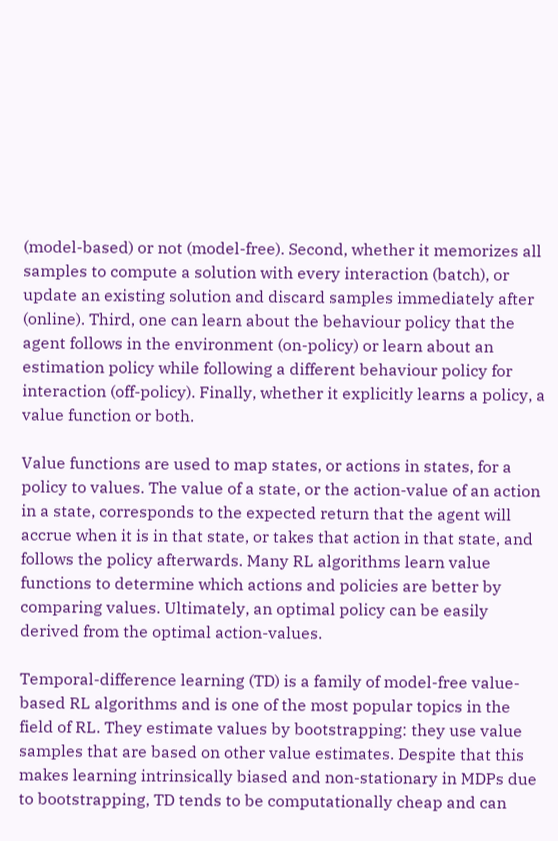(model-based) or not (model-free). Second, whether it memorizes all samples to compute a solution with every interaction (batch), or update an existing solution and discard samples immediately after (online). Third, one can learn about the behaviour policy that the agent follows in the environment (on-policy) or learn about an estimation policy while following a different behaviour policy for interaction (off-policy). Finally, whether it explicitly learns a policy, a value function or both.

Value functions are used to map states, or actions in states, for a policy to values. The value of a state, or the action-value of an action in a state, corresponds to the expected return that the agent will accrue when it is in that state, or takes that action in that state, and follows the policy afterwards. Many RL algorithms learn value functions to determine which actions and policies are better by comparing values. Ultimately, an optimal policy can be easily derived from the optimal action-values.

Temporal-difference learning (TD) is a family of model-free value-based RL algorithms and is one of the most popular topics in the field of RL. They estimate values by bootstrapping: they use value samples that are based on other value estimates. Despite that this makes learning intrinsically biased and non-stationary in MDPs due to bootstrapping, TD tends to be computationally cheap and can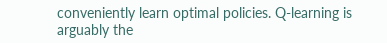conveniently learn optimal policies. Q-learning is arguably the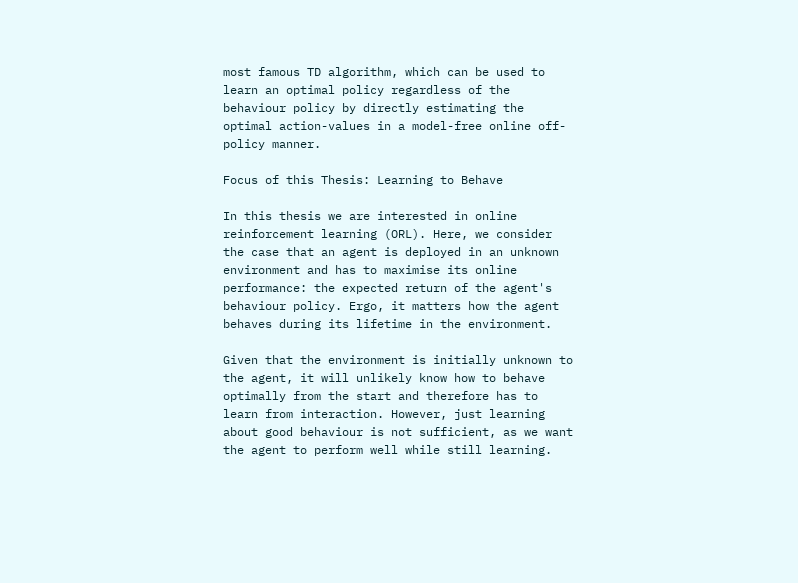most famous TD algorithm, which can be used to learn an optimal policy regardless of the behaviour policy by directly estimating the optimal action-values in a model-free online off-policy manner.

Focus of this Thesis: Learning to Behave

In this thesis we are interested in online reinforcement learning (ORL). Here, we consider the case that an agent is deployed in an unknown environment and has to maximise its online performance: the expected return of the agent's behaviour policy. Ergo, it matters how the agent behaves during its lifetime in the environment.

Given that the environment is initially unknown to the agent, it will unlikely know how to behave optimally from the start and therefore has to learn from interaction. However, just learning about good behaviour is not sufficient, as we want the agent to perform well while still learning.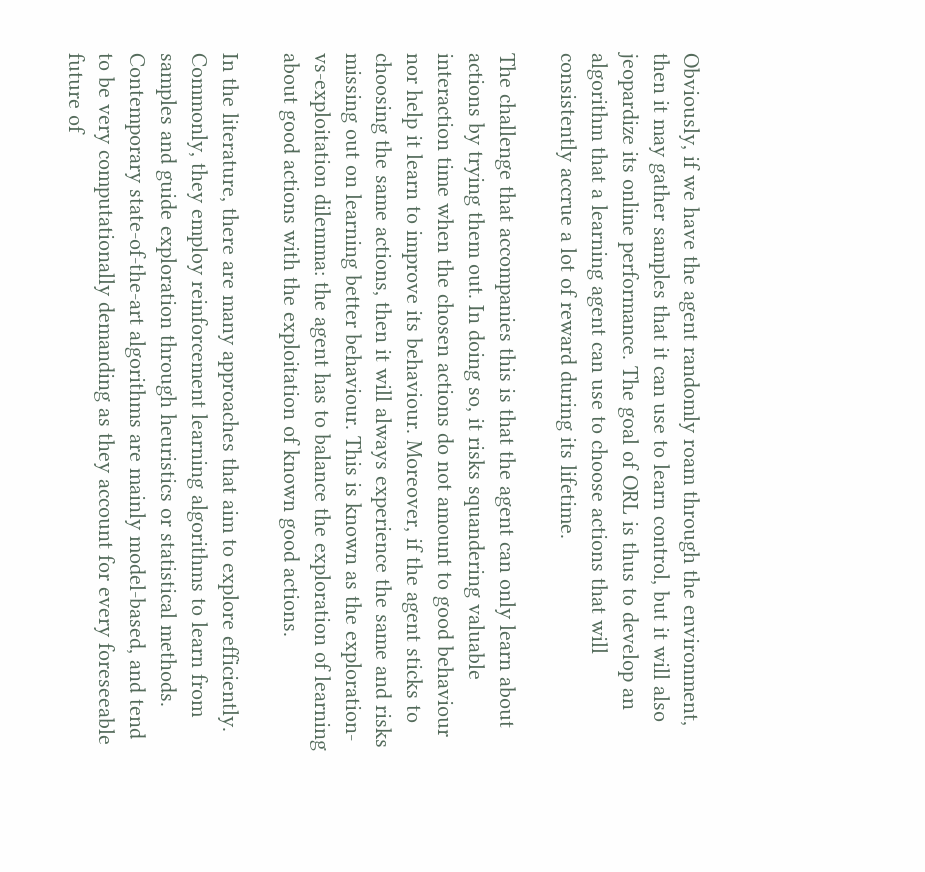Obviously, if we have the agent randomly roam through the environment, then it may gather samples that it can use to learn control, but it will also jeopardize its online performance. The goal of ORL is thus to develop an algorithm that a learning agent can use to choose actions that will consistently accrue a lot of reward during its lifetime.

The challenge that accompanies this is that the agent can only learn about actions by trying them out. In doing so, it risks squandering valuable interaction time when the chosen actions do not amount to good behaviour nor help it learn to improve its behaviour. Moreover, if the agent sticks to choosing the same actions, then it will always experience the same and risks missing out on learning better behaviour. This is known as the exploration-vs-exploitation dilemma: the agent has to balance the exploration of learning about good actions with the exploitation of known good actions.

In the literature, there are many approaches that aim to explore efficiently. Commonly, they employ reinforcement learning algorithms to learn from samples and guide exploration through heuristics or statistical methods. Contemporary state-of-the-art algorithms are mainly model-based, and tend to be very computationally demanding as they account for every foreseeable future of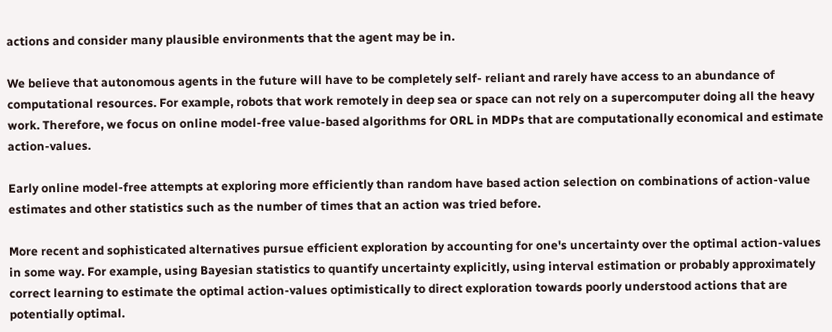actions and consider many plausible environments that the agent may be in.

We believe that autonomous agents in the future will have to be completely self- reliant and rarely have access to an abundance of computational resources. For example, robots that work remotely in deep sea or space can not rely on a supercomputer doing all the heavy work. Therefore, we focus on online model-free value-based algorithms for ORL in MDPs that are computationally economical and estimate action-values.

Early online model-free attempts at exploring more efficiently than random have based action selection on combinations of action-value estimates and other statistics such as the number of times that an action was tried before.

More recent and sophisticated alternatives pursue efficient exploration by accounting for one's uncertainty over the optimal action-values in some way. For example, using Bayesian statistics to quantify uncertainty explicitly, using interval estimation or probably approximately correct learning to estimate the optimal action-values optimistically to direct exploration towards poorly understood actions that are potentially optimal.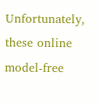Unfortunately, these online model-free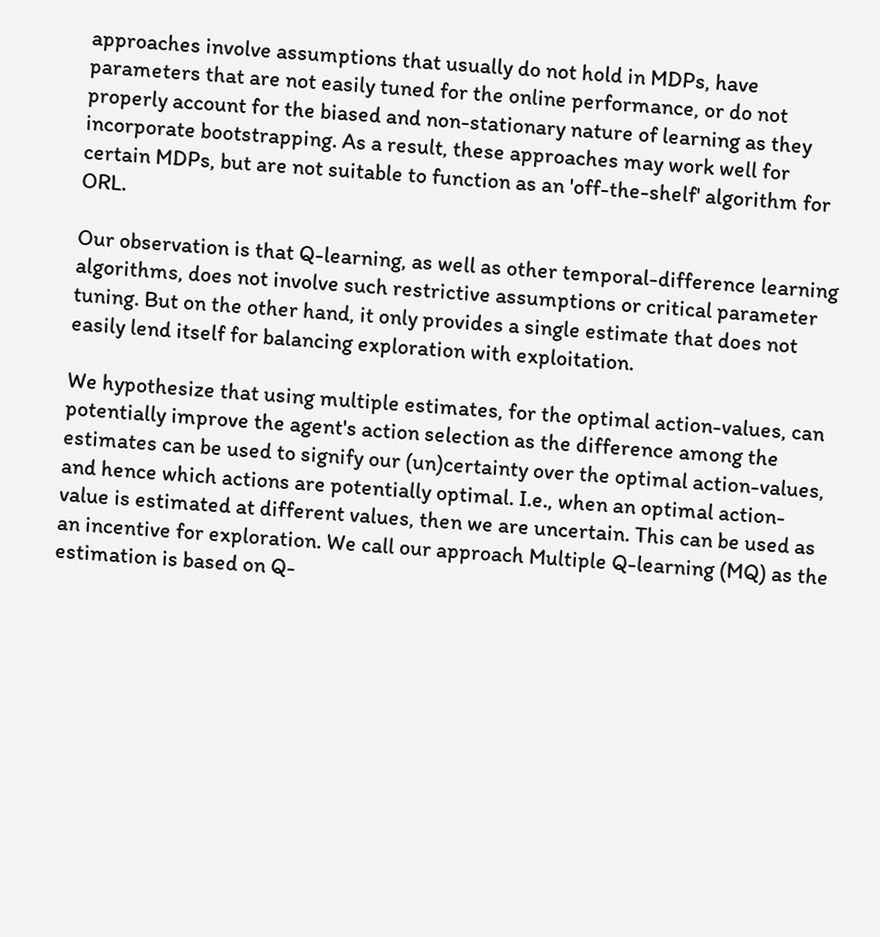approaches involve assumptions that usually do not hold in MDPs, have parameters that are not easily tuned for the online performance, or do not properly account for the biased and non-stationary nature of learning as they incorporate bootstrapping. As a result, these approaches may work well for certain MDPs, but are not suitable to function as an 'off-the-shelf' algorithm for ORL.

Our observation is that Q-learning, as well as other temporal-difference learning algorithms, does not involve such restrictive assumptions or critical parameter tuning. But on the other hand, it only provides a single estimate that does not easily lend itself for balancing exploration with exploitation.

We hypothesize that using multiple estimates, for the optimal action-values, can potentially improve the agent's action selection as the difference among the estimates can be used to signify our (un)certainty over the optimal action-values, and hence which actions are potentially optimal. I.e., when an optimal action-value is estimated at different values, then we are uncertain. This can be used as an incentive for exploration. We call our approach Multiple Q-learning (MQ) as the estimation is based on Q-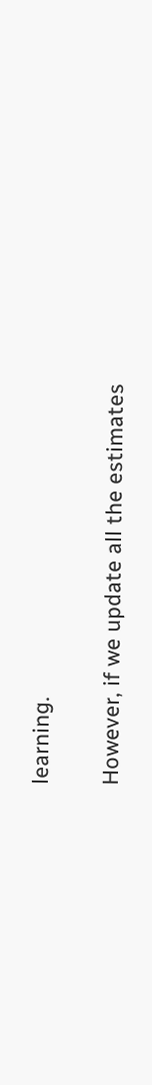learning.

However, if we update all the estimates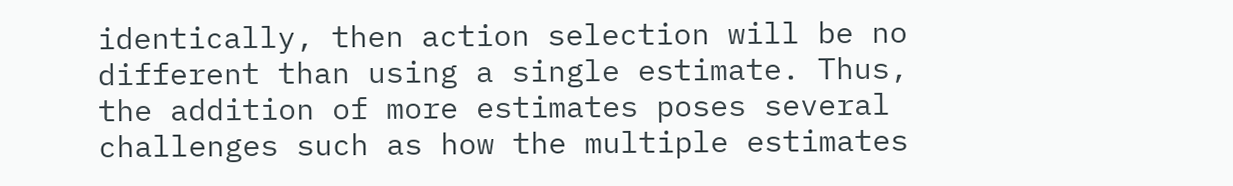identically, then action selection will be no different than using a single estimate. Thus, the addition of more estimates poses several challenges such as how the multiple estimates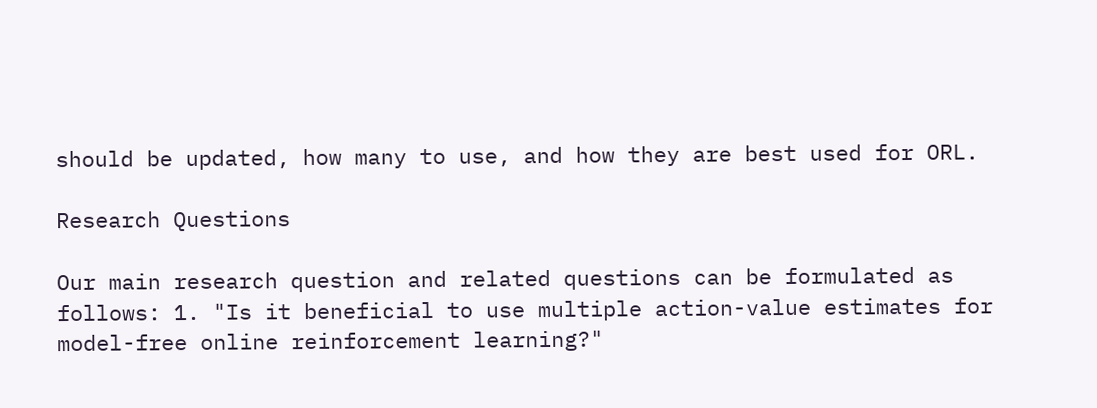should be updated, how many to use, and how they are best used for ORL.

Research Questions

Our main research question and related questions can be formulated as follows: 1. "Is it beneficial to use multiple action-value estimates for model-free online reinforcement learning?"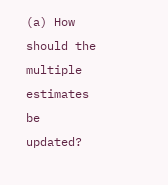(a) How should the multiple estimates be updated?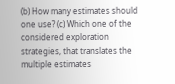(b) How many estimates should one use? (c) Which one of the considered exploration strategies, that translates the multiple estimates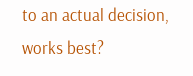to an actual decision, works best?